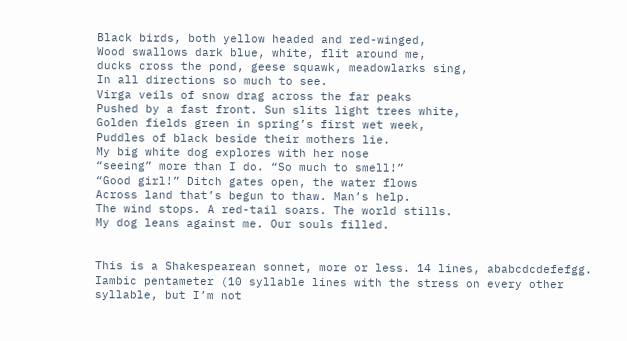Black birds, both yellow headed and red-winged,
Wood swallows dark blue, white, flit around me,
ducks cross the pond, geese squawk, meadowlarks sing,
In all directions so much to see.
Virga veils of snow drag across the far peaks
Pushed by a fast front. Sun slits light trees white,
Golden fields green in spring’s first wet week,
Puddles of black beside their mothers lie.
My big white dog explores with her nose
“seeing” more than I do. “So much to smell!”
“Good girl!” Ditch gates open, the water flows
Across land that’s begun to thaw. Man’s help.
The wind stops. A red-tail soars. The world stills.
My dog leans against me. Our souls filled.


This is a Shakespearean sonnet, more or less. 14 lines, ababcdcdefefgg. Iambic pentameter (10 syllable lines with the stress on every other syllable, but I’m not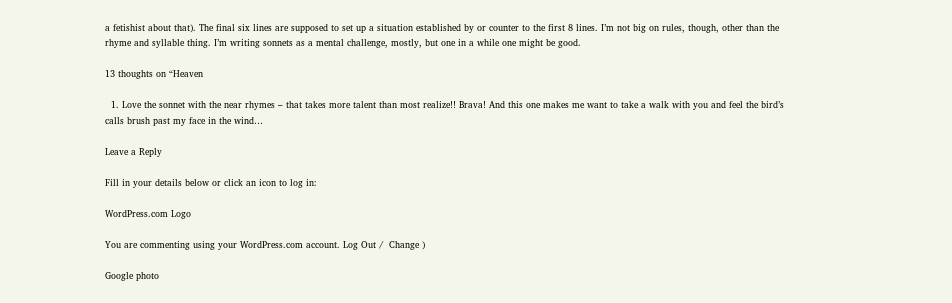a fetishist about that). The final six lines are supposed to set up a situation established by or counter to the first 8 lines. I’m not big on rules, though, other than the rhyme and syllable thing. I’m writing sonnets as a mental challenge, mostly, but one in a while one might be good.

13 thoughts on “Heaven

  1. Love the sonnet with the near rhymes – that takes more talent than most realize!! Brava! And this one makes me want to take a walk with you and feel the bird’s calls brush past my face in the wind…

Leave a Reply

Fill in your details below or click an icon to log in:

WordPress.com Logo

You are commenting using your WordPress.com account. Log Out /  Change )

Google photo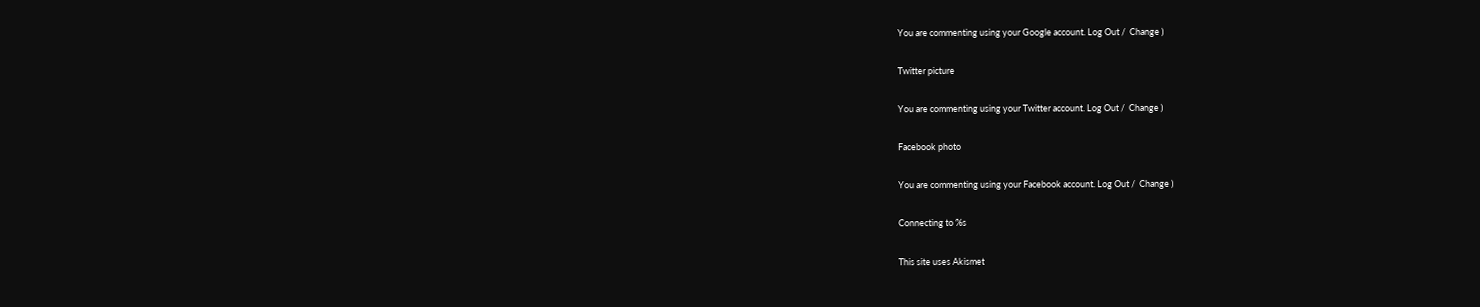You are commenting using your Google account. Log Out /  Change )

Twitter picture

You are commenting using your Twitter account. Log Out /  Change )

Facebook photo

You are commenting using your Facebook account. Log Out /  Change )

Connecting to %s

This site uses Akismet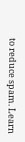to reduce spam. Learn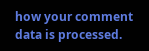how your comment data is processed.